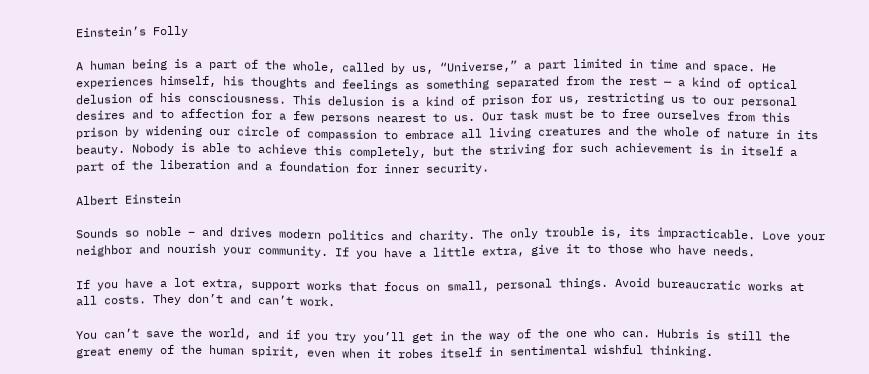Einstein’s Folly

A human being is a part of the whole, called by us, “Universe,” a part limited in time and space. He experiences himself, his thoughts and feelings as something separated from the rest — a kind of optical delusion of his consciousness. This delusion is a kind of prison for us, restricting us to our personal desires and to affection for a few persons nearest to us. Our task must be to free ourselves from this prison by widening our circle of compassion to embrace all living creatures and the whole of nature in its beauty. Nobody is able to achieve this completely, but the striving for such achievement is in itself a part of the liberation and a foundation for inner security.

Albert Einstein

Sounds so noble – and drives modern politics and charity. The only trouble is, its impracticable. Love your neighbor and nourish your community. If you have a little extra, give it to those who have needs.

If you have a lot extra, support works that focus on small, personal things. Avoid bureaucratic works at all costs. They don’t and can’t work.

You can’t save the world, and if you try you’ll get in the way of the one who can. Hubris is still the great enemy of the human spirit, even when it robes itself in sentimental wishful thinking.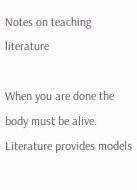Notes on teaching literature

When you are done the body must be alive. Literature provides models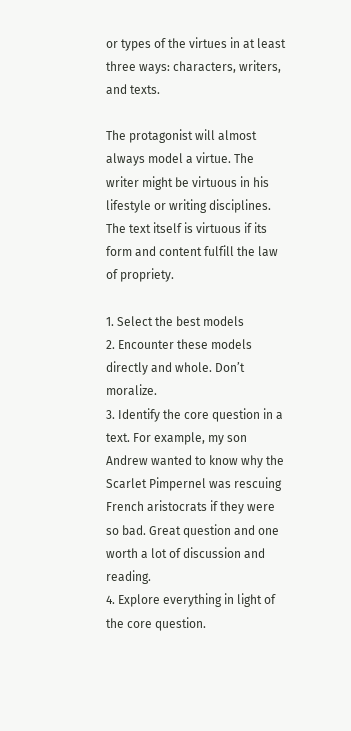or types of the virtues in at least three ways: characters, writers, and texts.

The protagonist will almost always model a virtue. The writer might be virtuous in his lifestyle or writing disciplines. The text itself is virtuous if its form and content fulfill the law of propriety.

1. Select the best models
2. Encounter these models directly and whole. Don’t moralize.
3. Identify the core question in a text. For example, my son Andrew wanted to know why the Scarlet Pimpernel was rescuing French aristocrats if they were so bad. Great question and one worth a lot of discussion and reading.
4. Explore everything in light of the core question.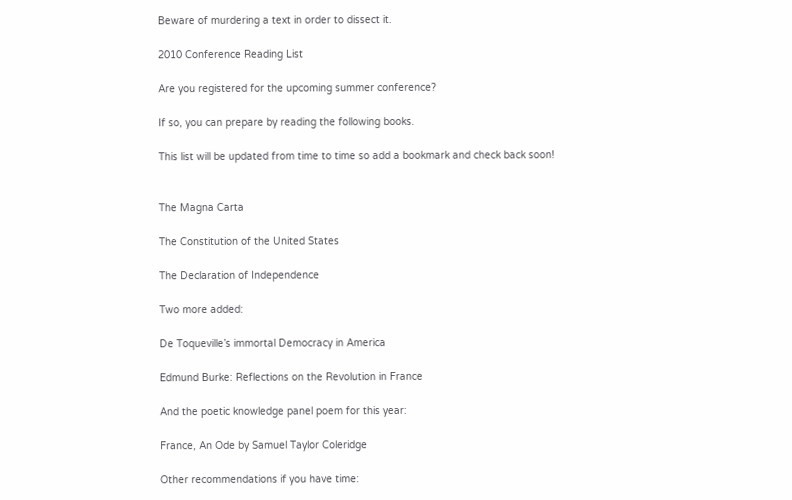Beware of murdering a text in order to dissect it.

2010 Conference Reading List

Are you registered for the upcoming summer conference?

If so, you can prepare by reading the following books.

This list will be updated from time to time so add a bookmark and check back soon!


The Magna Carta

The Constitution of the United States

The Declaration of Independence

Two more added:

De Toqueville’s immortal Democracy in America

Edmund Burke: Reflections on the Revolution in France

And the poetic knowledge panel poem for this year:

France, An Ode by Samuel Taylor Coleridge

Other recommendations if you have time: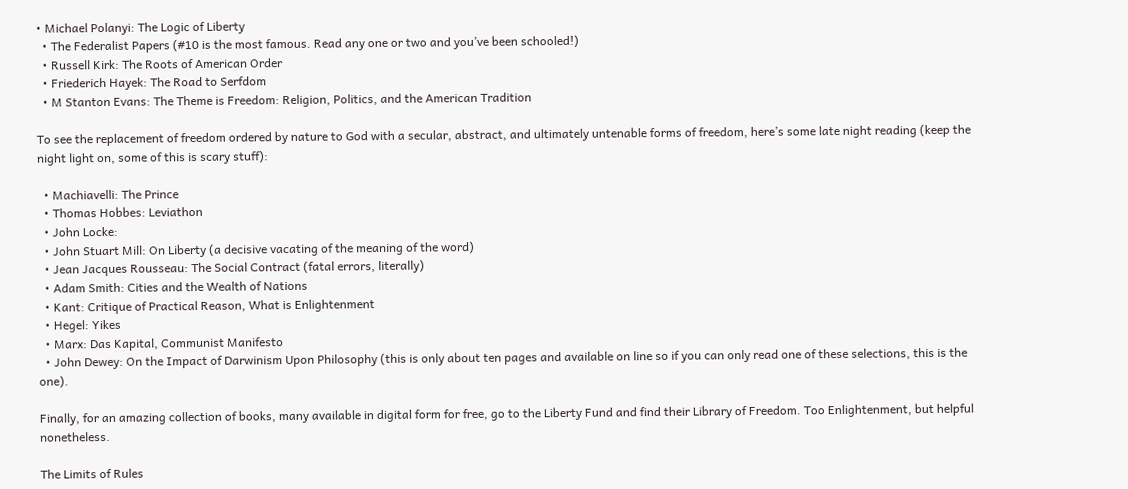• Michael Polanyi: The Logic of Liberty
  • The Federalist Papers (#10 is the most famous. Read any one or two and you’ve been schooled!)
  • Russell Kirk: The Roots of American Order
  • Friederich Hayek: The Road to Serfdom
  • M Stanton Evans: The Theme is Freedom: Religion, Politics, and the American Tradition

To see the replacement of freedom ordered by nature to God with a secular, abstract, and ultimately untenable forms of freedom, here’s some late night reading (keep the night light on, some of this is scary stuff):

  • Machiavelli: The Prince
  • Thomas Hobbes: Leviathon
  • John Locke:
  • John Stuart Mill: On Liberty (a decisive vacating of the meaning of the word)
  • Jean Jacques Rousseau: The Social Contract (fatal errors, literally)
  • Adam Smith: Cities and the Wealth of Nations
  • Kant: Critique of Practical Reason, What is Enlightenment
  • Hegel: Yikes
  • Marx: Das Kapital, Communist Manifesto
  • John Dewey: On the Impact of Darwinism Upon Philosophy (this is only about ten pages and available on line so if you can only read one of these selections, this is the one).

Finally, for an amazing collection of books, many available in digital form for free, go to the Liberty Fund and find their Library of Freedom. Too Enlightenment, but helpful nonetheless.

The Limits of Rules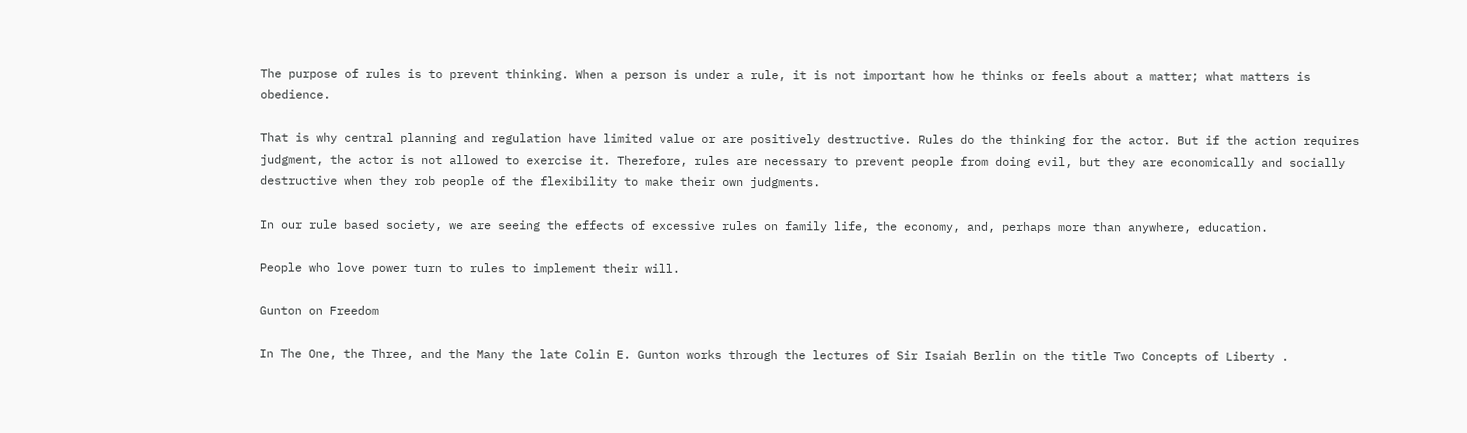The purpose of rules is to prevent thinking. When a person is under a rule, it is not important how he thinks or feels about a matter; what matters is obedience.

That is why central planning and regulation have limited value or are positively destructive. Rules do the thinking for the actor. But if the action requires judgment, the actor is not allowed to exercise it. Therefore, rules are necessary to prevent people from doing evil, but they are economically and socially destructive when they rob people of the flexibility to make their own judgments.

In our rule based society, we are seeing the effects of excessive rules on family life, the economy, and, perhaps more than anywhere, education.

People who love power turn to rules to implement their will.

Gunton on Freedom

In The One, the Three, and the Many the late Colin E. Gunton works through the lectures of Sir Isaiah Berlin on the title Two Concepts of Liberty .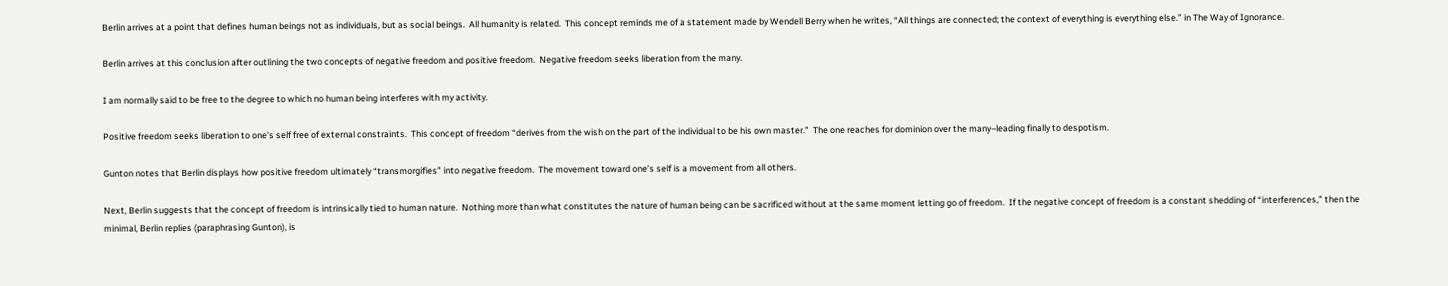Berlin arrives at a point that defines human beings not as individuals, but as social beings.  All humanity is related.  This concept reminds me of a statement made by Wendell Berry when he writes, “All things are connected; the context of everything is everything else.” in The Way of Ignorance.

Berlin arrives at this conclusion after outlining the two concepts of negative freedom and positive freedom.  Negative freedom seeks liberation from the many.

I am normally said to be free to the degree to which no human being interferes with my activity.

Positive freedom seeks liberation to one’s self free of external constraints.  This concept of freedom “derives from the wish on the part of the individual to be his own master.”  The one reaches for dominion over the many–leading finally to despotism.

Gunton notes that Berlin displays how positive freedom ultimately “transmorgifies” into negative freedom.  The movement toward one’s self is a movement from all others.

Next, Berlin suggests that the concept of freedom is intrinsically tied to human nature.  Nothing more than what constitutes the nature of human being can be sacrificed without at the same moment letting go of freedom.  If the negative concept of freedom is a constant shedding of “interferences,” then the minimal, Berlin replies (paraphrasing Gunton), is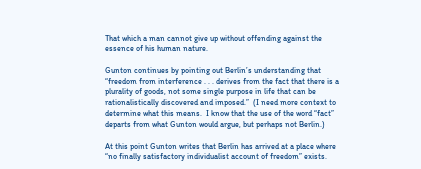That which a man cannot give up without offending against the essence of his human nature.

Gunton continues by pointing out Berlin’s understanding that “freedom from interference . . . derives from the fact that there is a plurality of goods, not some single purpose in life that can be rationalistically discovered and imposed.”  (I need more context to determine what this means.  I know that the use of the word “fact” departs from what Gunton would argue, but perhaps not Berlin.)

At this point Gunton writes that Berlin has arrived at a place where “no finally satisfactory individualist account of freedom” exists.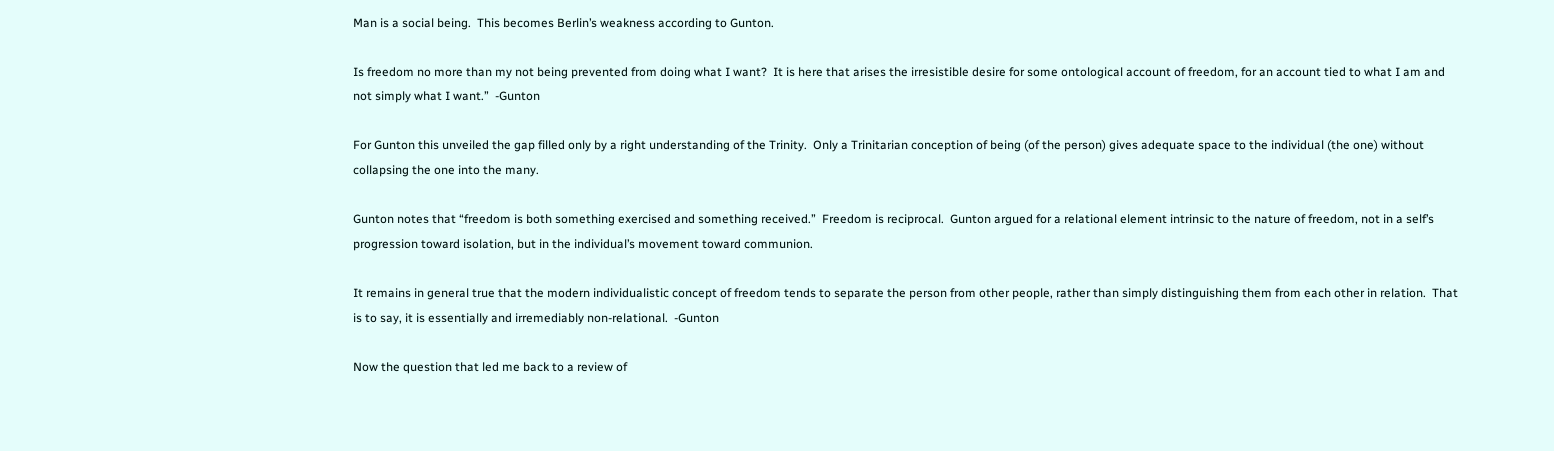Man is a social being.  This becomes Berlin’s weakness according to Gunton.

Is freedom no more than my not being prevented from doing what I want?  It is here that arises the irresistible desire for some ontological account of freedom, for an account tied to what I am and not simply what I want.”  -Gunton

For Gunton this unveiled the gap filled only by a right understanding of the Trinity.  Only a Trinitarian conception of being (of the person) gives adequate space to the individual (the one) without collapsing the one into the many.

Gunton notes that “freedom is both something exercised and something received.”  Freedom is reciprocal.  Gunton argued for a relational element intrinsic to the nature of freedom, not in a self’s progression toward isolation, but in the individual’s movement toward communion.

It remains in general true that the modern individualistic concept of freedom tends to separate the person from other people, rather than simply distinguishing them from each other in relation.  That is to say, it is essentially and irremediably non-relational.  -Gunton

Now the question that led me back to a review of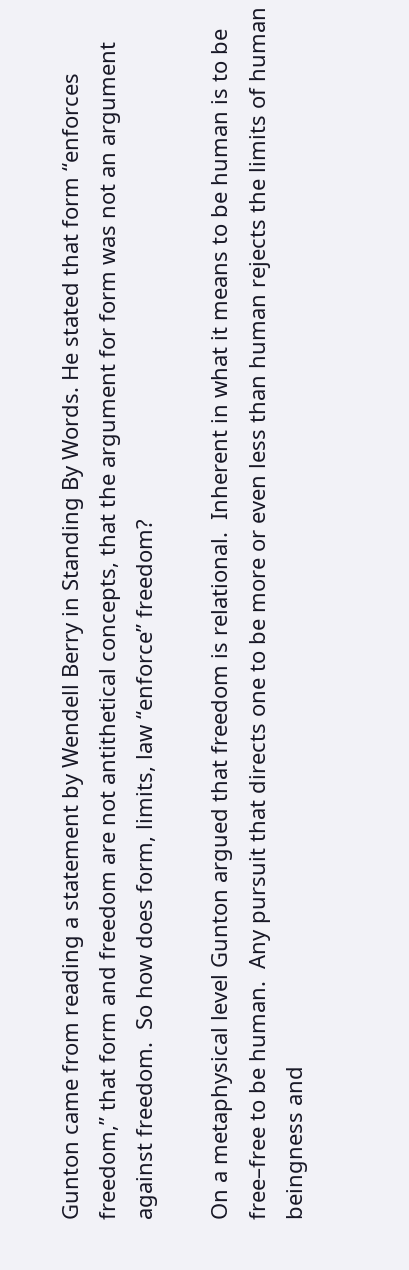Gunton came from reading a statement by Wendell Berry in Standing By Words. He stated that form “enforces freedom,” that form and freedom are not antithetical concepts, that the argument for form was not an argument against freedom.  So how does form, limits, law “enforce” freedom?

On a metaphysical level Gunton argued that freedom is relational.  Inherent in what it means to be human is to be free–free to be human.  Any pursuit that directs one to be more or even less than human rejects the limits of human beingness and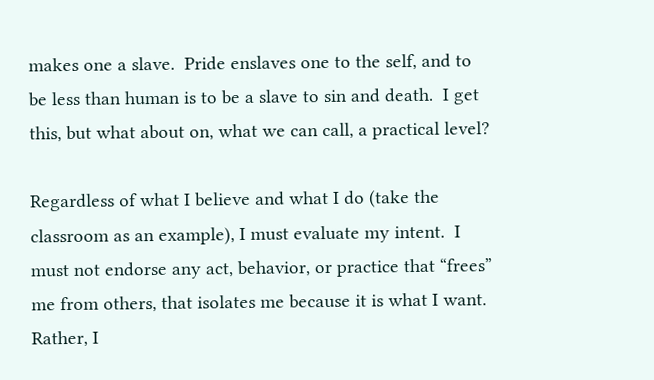makes one a slave.  Pride enslaves one to the self, and to be less than human is to be a slave to sin and death.  I get this, but what about on, what we can call, a practical level?

Regardless of what I believe and what I do (take the classroom as an example), I must evaluate my intent.  I must not endorse any act, behavior, or practice that “frees” me from others, that isolates me because it is what I want.  Rather, I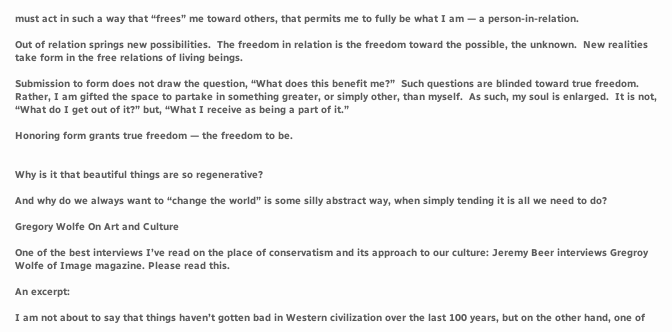must act in such a way that “frees” me toward others, that permits me to fully be what I am — a person-in-relation.

Out of relation springs new possibilities.  The freedom in relation is the freedom toward the possible, the unknown.  New realities take form in the free relations of living beings.

Submission to form does not draw the question, “What does this benefit me?”  Such questions are blinded toward true freedom.  Rather, I am gifted the space to partake in something greater, or simply other, than myself.  As such, my soul is enlarged.  It is not, “What do I get out of it?” but, “What I receive as being a part of it.”

Honoring form grants true freedom — the freedom to be.


Why is it that beautiful things are so regenerative?

And why do we always want to “change the world” is some silly abstract way, when simply tending it is all we need to do?

Gregory Wolfe On Art and Culture

One of the best interviews I’ve read on the place of conservatism and its approach to our culture: Jeremy Beer interviews Gregroy Wolfe of Image magazine. Please read this.

An excerpt:

I am not about to say that things haven’t gotten bad in Western civilization over the last 100 years, but on the other hand, one of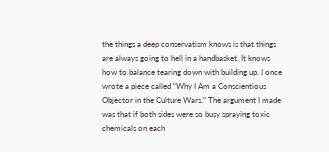the things a deep conservatism knows is that things are always going to hell in a handbasket. It knows how to balance tearing down with building up. I once wrote a piece called “Why I Am a Conscientious Objector in the Culture Wars.” The argument I made was that if both sides were so busy spraying toxic chemicals on each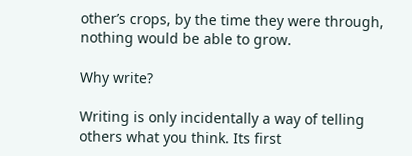other’s crops, by the time they were through, nothing would be able to grow.

Why write?

Writing is only incidentally a way of telling others what you think. Its first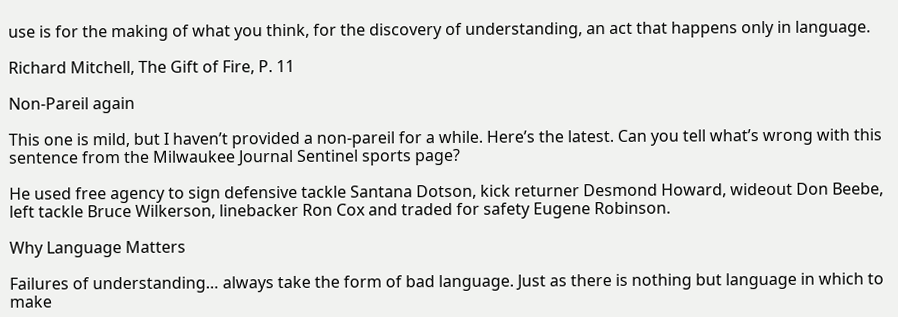use is for the making of what you think, for the discovery of understanding, an act that happens only in language.

Richard Mitchell, The Gift of Fire, P. 11

Non-Pareil again

This one is mild, but I haven’t provided a non-pareil for a while. Here’s the latest. Can you tell what’s wrong with this sentence from the Milwaukee Journal Sentinel sports page?

He used free agency to sign defensive tackle Santana Dotson, kick returner Desmond Howard, wideout Don Beebe, left tackle Bruce Wilkerson, linebacker Ron Cox and traded for safety Eugene Robinson.

Why Language Matters

Failures of understanding… always take the form of bad language. Just as there is nothing but language in which to make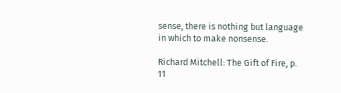sense, there is nothing but language in which to make nonsense.

Richard Mitchell: The Gift of Fire, p. 11